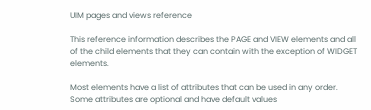UIM pages and views reference

This reference information describes the PAGE and VIEW elements and all of the child elements that they can contain with the exception of WIDGET elements.

Most elements have a list of attributes that can be used in any order. Some attributes are optional and have default values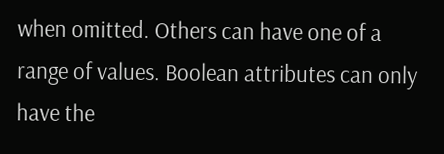when omitted. Others can have one of a range of values. Boolean attributes can only have the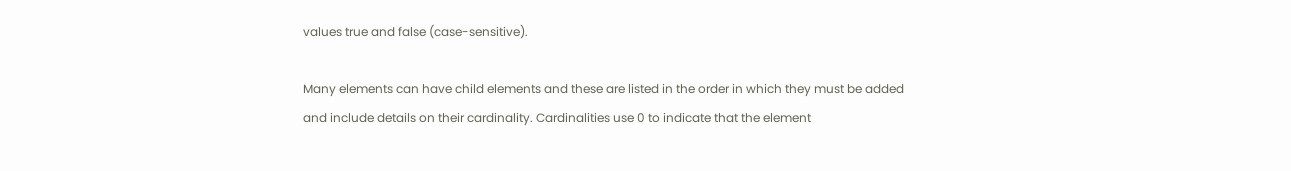values true and false (case-sensitive).

Many elements can have child elements and these are listed in the order in which they must be added and include details on their cardinality. Cardinalities use 0 to indicate that the element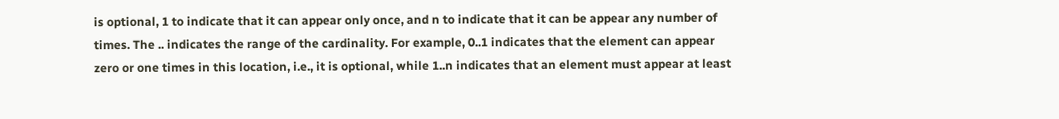is optional, 1 to indicate that it can appear only once, and n to indicate that it can be appear any number of times. The .. indicates the range of the cardinality. For example, 0..1 indicates that the element can appear zero or one times in this location, i.e., it is optional, while 1..n indicates that an element must appear at least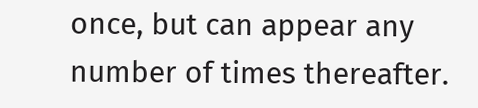once, but can appear any number of times thereafter.